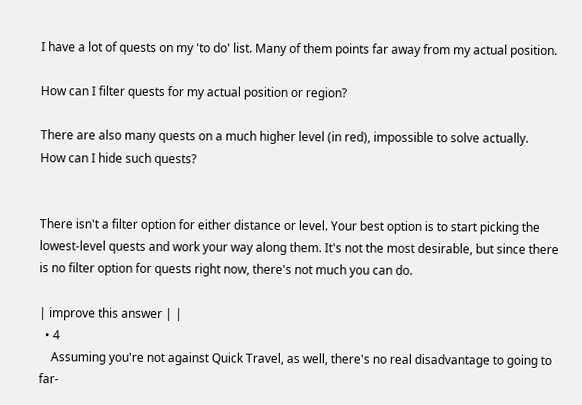I have a lot of quests on my 'to do' list. Many of them points far away from my actual position.

How can I filter quests for my actual position or region?

There are also many quests on a much higher level (in red), impossible to solve actually.
How can I hide such quests?


There isn't a filter option for either distance or level. Your best option is to start picking the lowest-level quests and work your way along them. It's not the most desirable, but since there is no filter option for quests right now, there's not much you can do.

| improve this answer | |
  • 4
    Assuming you're not against Quick Travel, as well, there's no real disadvantage to going to far-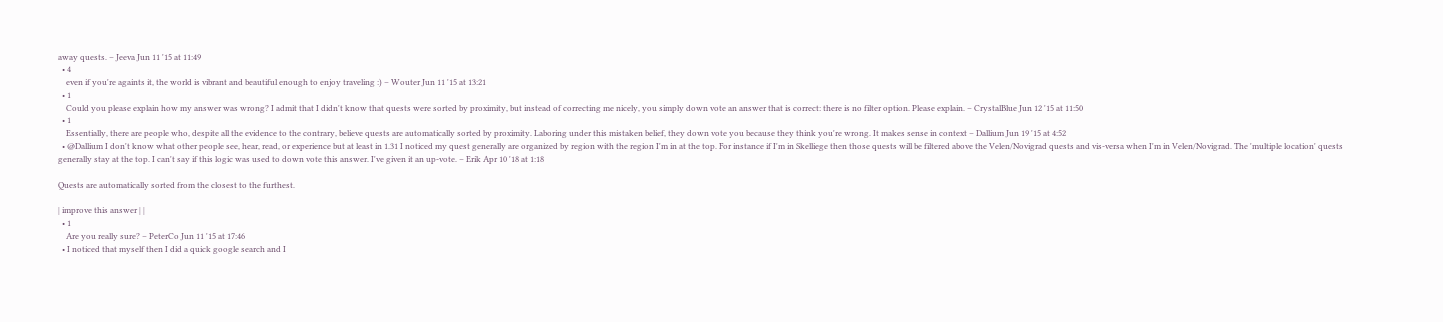away quests. – Jeeva Jun 11 '15 at 11:49
  • 4
    even if you're againts it, the world is vibrant and beautiful enough to enjoy traveling :) – Wouter Jun 11 '15 at 13:21
  • 1
    Could you please explain how my answer was wrong? I admit that I didn't know that quests were sorted by proximity, but instead of correcting me nicely, you simply down vote an answer that is correct: there is no filter option. Please explain. – CrystalBlue Jun 12 '15 at 11:50
  • 1
    Essentially, there are people who, despite all the evidence to the contrary, believe quests are automatically sorted by proximity. Laboring under this mistaken belief, they down vote you because they think you're wrong. It makes sense in context – Dallium Jun 19 '15 at 4:52
  • @Dallium I don't know what other people see, hear, read, or experience but at least in 1.31 I noticed my quest generally are organized by region with the region I'm in at the top. For instance if I'm in Skelliege then those quests will be filtered above the Velen/Novigrad quests and vis-versa when I'm in Velen/Novigrad. The 'multiple location' quests generally stay at the top. I can't say if this logic was used to down vote this answer. I've given it an up-vote. – Erik Apr 10 '18 at 1:18

Quests are automatically sorted from the closest to the furthest.

| improve this answer | |
  • 1
    Are you really sure? – PeterCo Jun 11 '15 at 17:46
  • I noticed that myself then I did a quick google search and I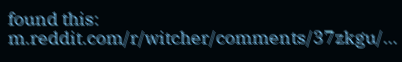found this: m.reddit.com/r/witcher/comments/37zkgu/…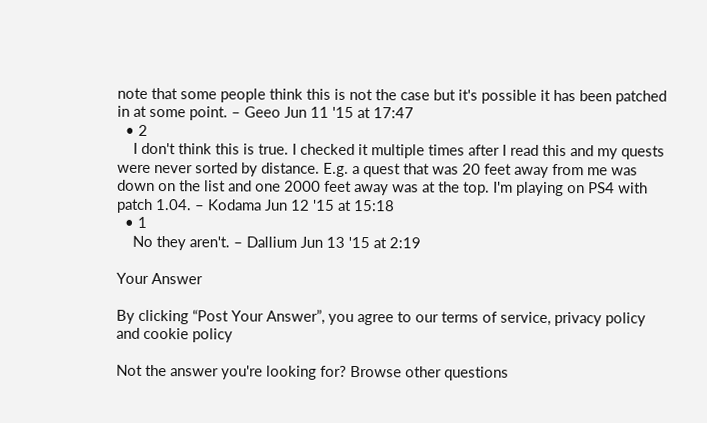note that some people think this is not the case but it's possible it has been patched in at some point. – Geeo Jun 11 '15 at 17:47
  • 2
    I don't think this is true. I checked it multiple times after I read this and my quests were never sorted by distance. E.g. a quest that was 20 feet away from me was down on the list and one 2000 feet away was at the top. I'm playing on PS4 with patch 1.04. – Kodama Jun 12 '15 at 15:18
  • 1
    No they aren't. – Dallium Jun 13 '15 at 2:19

Your Answer

By clicking “Post Your Answer”, you agree to our terms of service, privacy policy and cookie policy

Not the answer you're looking for? Browse other questions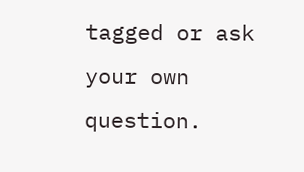tagged or ask your own question.